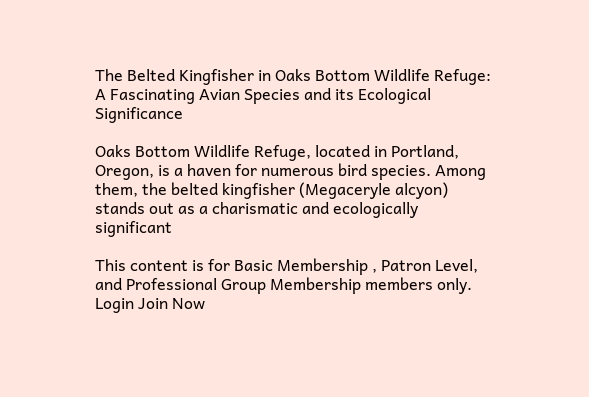The Belted Kingfisher in Oaks Bottom Wildlife Refuge: A Fascinating Avian Species and its Ecological Significance

Oaks Bottom Wildlife Refuge, located in Portland, Oregon, is a haven for numerous bird species. Among them, the belted kingfisher (Megaceryle alcyon) stands out as a charismatic and ecologically significant

This content is for Basic Membership , Patron Level, and Professional Group Membership members only.
Login Join Now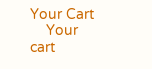Your Cart
    Your cart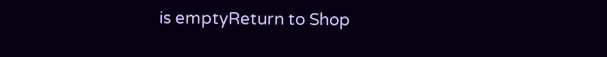is emptyReturn to Shop